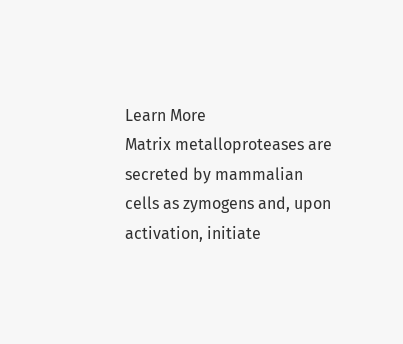Learn More
Matrix metalloproteases are secreted by mammalian cells as zymogens and, upon activation, initiate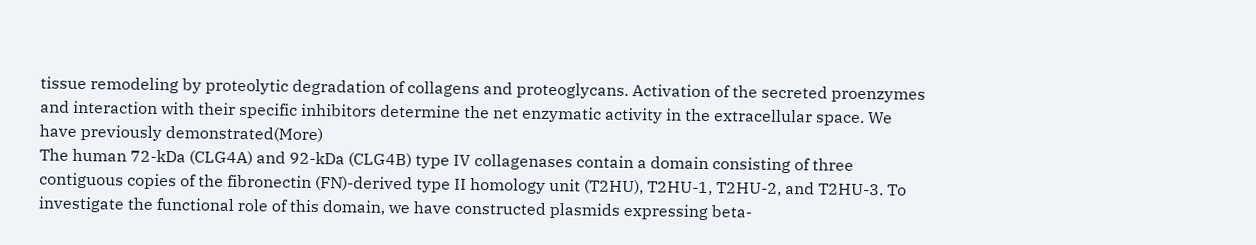tissue remodeling by proteolytic degradation of collagens and proteoglycans. Activation of the secreted proenzymes and interaction with their specific inhibitors determine the net enzymatic activity in the extracellular space. We have previously demonstrated(More)
The human 72-kDa (CLG4A) and 92-kDa (CLG4B) type IV collagenases contain a domain consisting of three contiguous copies of the fibronectin (FN)-derived type II homology unit (T2HU), T2HU-1, T2HU-2, and T2HU-3. To investigate the functional role of this domain, we have constructed plasmids expressing beta-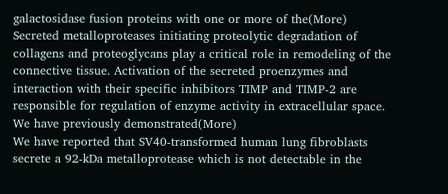galactosidase fusion proteins with one or more of the(More)
Secreted metalloproteases initiating proteolytic degradation of collagens and proteoglycans play a critical role in remodeling of the connective tissue. Activation of the secreted proenzymes and interaction with their specific inhibitors TIMP and TIMP-2 are responsible for regulation of enzyme activity in extracellular space. We have previously demonstrated(More)
We have reported that SV40-transformed human lung fibroblasts secrete a 92-kDa metalloprotease which is not detectable in the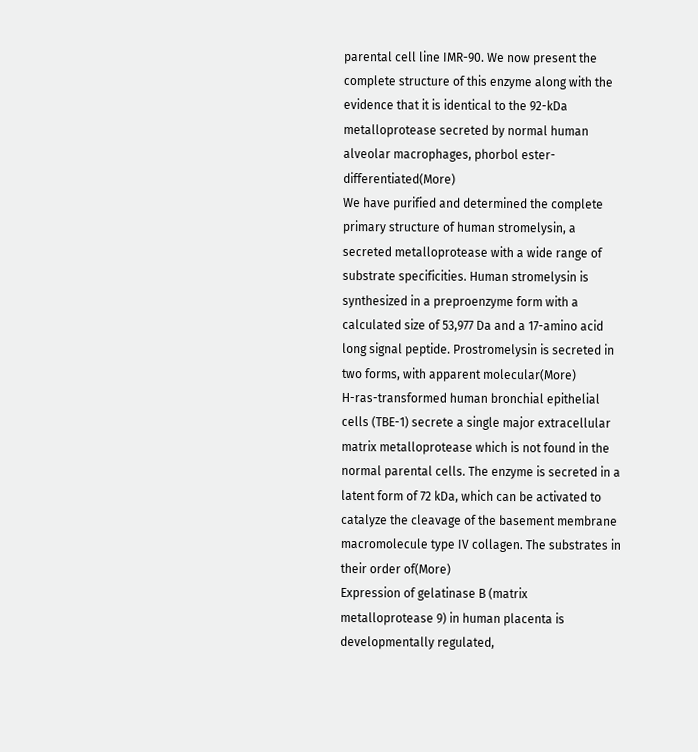parental cell line IMR-90. We now present the complete structure of this enzyme along with the evidence that it is identical to the 92-kDa metalloprotease secreted by normal human alveolar macrophages, phorbol ester-differentiated(More)
We have purified and determined the complete primary structure of human stromelysin, a secreted metalloprotease with a wide range of substrate specificities. Human stromelysin is synthesized in a preproenzyme form with a calculated size of 53,977 Da and a 17-amino acid long signal peptide. Prostromelysin is secreted in two forms, with apparent molecular(More)
H-ras-transformed human bronchial epithelial cells (TBE-1) secrete a single major extracellular matrix metalloprotease which is not found in the normal parental cells. The enzyme is secreted in a latent form of 72 kDa, which can be activated to catalyze the cleavage of the basement membrane macromolecule type IV collagen. The substrates in their order of(More)
Expression of gelatinase B (matrix metalloprotease 9) in human placenta is developmentally regulated,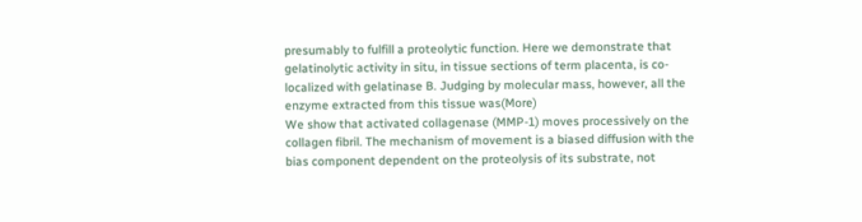presumably to fulfill a proteolytic function. Here we demonstrate that gelatinolytic activity in situ, in tissue sections of term placenta, is co-localized with gelatinase B. Judging by molecular mass, however, all the enzyme extracted from this tissue was(More)
We show that activated collagenase (MMP-1) moves processively on the collagen fibril. The mechanism of movement is a biased diffusion with the bias component dependent on the proteolysis of its substrate, not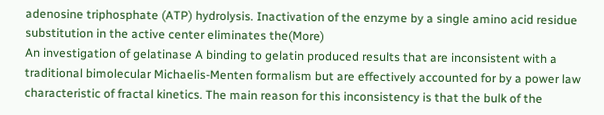adenosine triphosphate (ATP) hydrolysis. Inactivation of the enzyme by a single amino acid residue substitution in the active center eliminates the(More)
An investigation of gelatinase A binding to gelatin produced results that are inconsistent with a traditional bimolecular Michaelis-Menten formalism but are effectively accounted for by a power law characteristic of fractal kinetics. The main reason for this inconsistency is that the bulk of the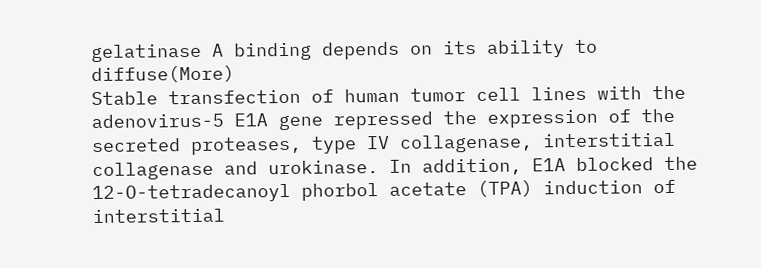gelatinase A binding depends on its ability to diffuse(More)
Stable transfection of human tumor cell lines with the adenovirus-5 E1A gene repressed the expression of the secreted proteases, type IV collagenase, interstitial collagenase and urokinase. In addition, E1A blocked the 12-O-tetradecanoyl phorbol acetate (TPA) induction of interstitial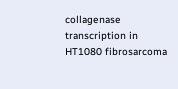collagenase transcription in HT1080 fibrosarcoma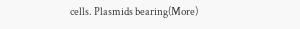cells. Plasmids bearing(More)